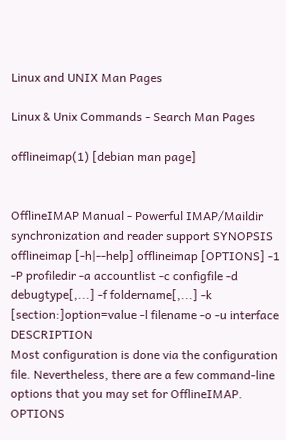Linux and UNIX Man Pages

Linux & Unix Commands - Search Man Pages

offlineimap(1) [debian man page]


OfflineIMAP Manual - Powerful IMAP/Maildir synchronization and reader support SYNOPSIS
offlineimap [-h|--help] offlineimap [OPTIONS] -1 -P profiledir -a accountlist -c configfile -d debugtype[,...] -f foldername[,...] -k [section:]option=value -l filename -o -u interface DESCRIPTION
Most configuration is done via the configuration file. Nevertheless, there are a few command-line options that you may set for OfflineIMAP. OPTIONS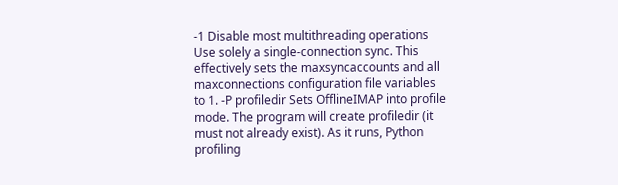-1 Disable most multithreading operations Use solely a single-connection sync. This effectively sets the maxsyncaccounts and all maxconnections configuration file variables to 1. -P profiledir Sets OfflineIMAP into profile mode. The program will create profiledir (it must not already exist). As it runs, Python profiling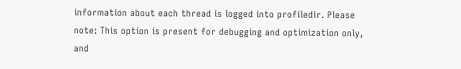information about each thread is logged into profiledir. Please note: This option is present for debugging and optimization only, and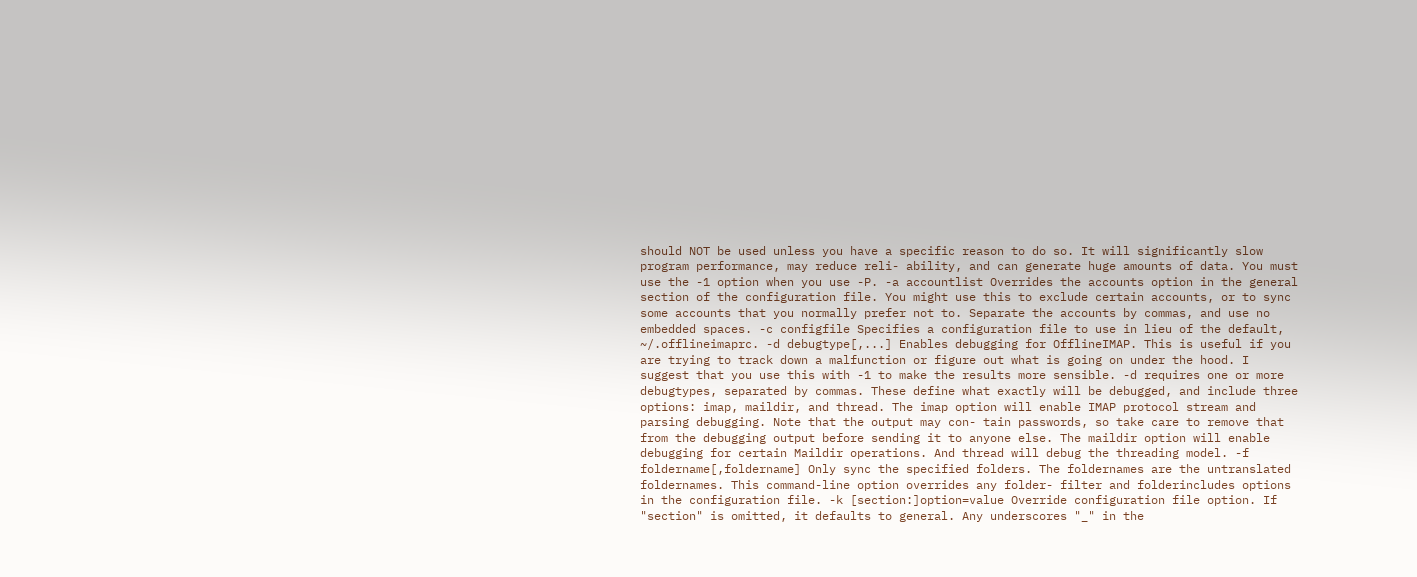should NOT be used unless you have a specific reason to do so. It will significantly slow program performance, may reduce reli- ability, and can generate huge amounts of data. You must use the -1 option when you use -P. -a accountlist Overrides the accounts option in the general section of the configuration file. You might use this to exclude certain accounts, or to sync some accounts that you normally prefer not to. Separate the accounts by commas, and use no embedded spaces. -c configfile Specifies a configuration file to use in lieu of the default, ~/.offlineimaprc. -d debugtype[,...] Enables debugging for OfflineIMAP. This is useful if you are trying to track down a malfunction or figure out what is going on under the hood. I suggest that you use this with -1 to make the results more sensible. -d requires one or more debugtypes, separated by commas. These define what exactly will be debugged, and include three options: imap, maildir, and thread. The imap option will enable IMAP protocol stream and parsing debugging. Note that the output may con- tain passwords, so take care to remove that from the debugging output before sending it to anyone else. The maildir option will enable debugging for certain Maildir operations. And thread will debug the threading model. -f foldername[,foldername] Only sync the specified folders. The foldernames are the untranslated foldernames. This command-line option overrides any folder- filter and folderincludes options in the configuration file. -k [section:]option=value Override configuration file option. If "section" is omitted, it defaults to general. Any underscores "_" in the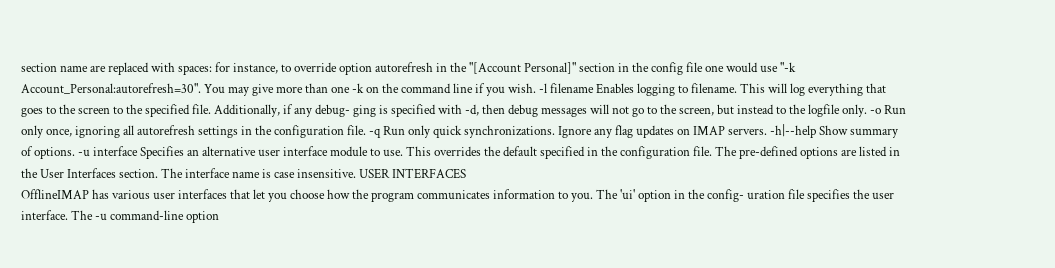section name are replaced with spaces: for instance, to override option autorefresh in the "[Account Personal]" section in the config file one would use "-k Account_Personal:autorefresh=30". You may give more than one -k on the command line if you wish. -l filename Enables logging to filename. This will log everything that goes to the screen to the specified file. Additionally, if any debug- ging is specified with -d, then debug messages will not go to the screen, but instead to the logfile only. -o Run only once, ignoring all autorefresh settings in the configuration file. -q Run only quick synchronizations. Ignore any flag updates on IMAP servers. -h|--help Show summary of options. -u interface Specifies an alternative user interface module to use. This overrides the default specified in the configuration file. The pre-defined options are listed in the User Interfaces section. The interface name is case insensitive. USER INTERFACES
OfflineIMAP has various user interfaces that let you choose how the program communicates information to you. The 'ui' option in the config- uration file specifies the user interface. The -u command-line option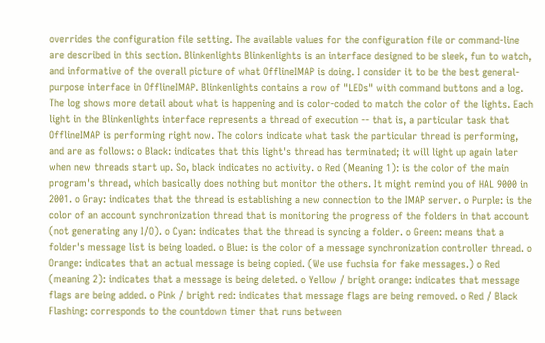overrides the configuration file setting. The available values for the configuration file or command-line are described in this section. Blinkenlights Blinkenlights is an interface designed to be sleek, fun to watch, and informative of the overall picture of what OfflineIMAP is doing. I consider it to be the best general-purpose interface in OfflineIMAP. Blinkenlights contains a row of "LEDs" with command buttons and a log. The log shows more detail about what is happening and is color-coded to match the color of the lights. Each light in the Blinkenlights interface represents a thread of execution -- that is, a particular task that OfflineIMAP is performing right now. The colors indicate what task the particular thread is performing, and are as follows: o Black: indicates that this light's thread has terminated; it will light up again later when new threads start up. So, black indicates no activity. o Red (Meaning 1): is the color of the main program's thread, which basically does nothing but monitor the others. It might remind you of HAL 9000 in 2001. o Gray: indicates that the thread is establishing a new connection to the IMAP server. o Purple: is the color of an account synchronization thread that is monitoring the progress of the folders in that account (not generating any I/O). o Cyan: indicates that the thread is syncing a folder. o Green: means that a folder's message list is being loaded. o Blue: is the color of a message synchronization controller thread. o Orange: indicates that an actual message is being copied. (We use fuchsia for fake messages.) o Red (meaning 2): indicates that a message is being deleted. o Yellow / bright orange: indicates that message flags are being added. o Pink / bright red: indicates that message flags are being removed. o Red / Black Flashing: corresponds to the countdown timer that runs between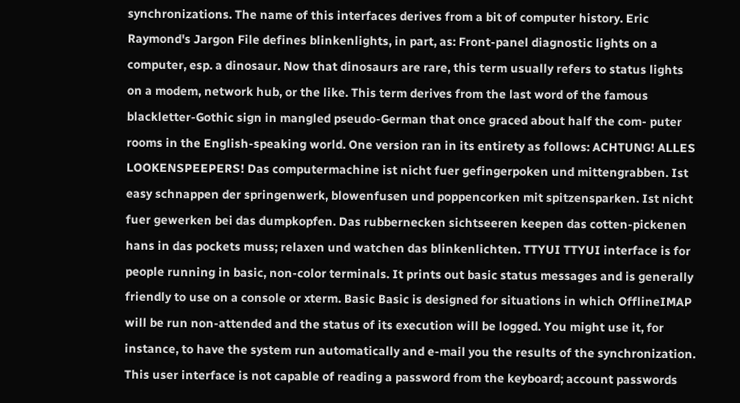synchronizations. The name of this interfaces derives from a bit of computer history. Eric Raymond's Jargon File defines blinkenlights, in part, as: Front-panel diagnostic lights on a computer, esp. a dinosaur. Now that dinosaurs are rare, this term usually refers to status lights on a modem, network hub, or the like. This term derives from the last word of the famous blackletter-Gothic sign in mangled pseudo-German that once graced about half the com- puter rooms in the English-speaking world. One version ran in its entirety as follows: ACHTUNG! ALLES LOOKENSPEEPERS! Das computermachine ist nicht fuer gefingerpoken und mittengrabben. Ist easy schnappen der springenwerk, blowenfusen und poppencorken mit spitzensparken. Ist nicht fuer gewerken bei das dumpkopfen. Das rubbernecken sichtseeren keepen das cotten-pickenen hans in das pockets muss; relaxen und watchen das blinkenlichten. TTYUI TTYUI interface is for people running in basic, non-color terminals. It prints out basic status messages and is generally friendly to use on a console or xterm. Basic Basic is designed for situations in which OfflineIMAP will be run non-attended and the status of its execution will be logged. You might use it, for instance, to have the system run automatically and e-mail you the results of the synchronization. This user interface is not capable of reading a password from the keyboard; account passwords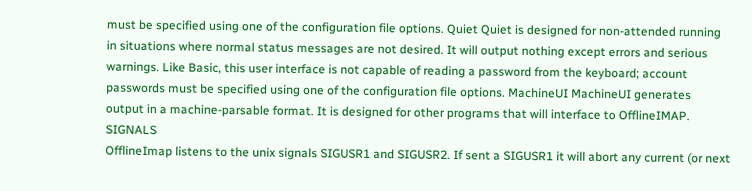must be specified using one of the configuration file options. Quiet Quiet is designed for non-attended running in situations where normal status messages are not desired. It will output nothing except errors and serious warnings. Like Basic, this user interface is not capable of reading a password from the keyboard; account passwords must be specified using one of the configuration file options. MachineUI MachineUI generates output in a machine-parsable format. It is designed for other programs that will interface to OfflineIMAP. SIGNALS
OfflineImap listens to the unix signals SIGUSR1 and SIGUSR2. If sent a SIGUSR1 it will abort any current (or next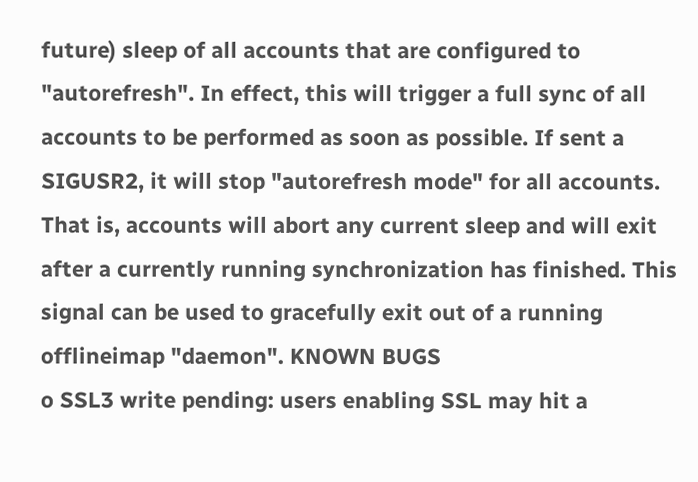future) sleep of all accounts that are configured to "autorefresh". In effect, this will trigger a full sync of all accounts to be performed as soon as possible. If sent a SIGUSR2, it will stop "autorefresh mode" for all accounts. That is, accounts will abort any current sleep and will exit after a currently running synchronization has finished. This signal can be used to gracefully exit out of a running offlineimap "daemon". KNOWN BUGS
o SSL3 write pending: users enabling SSL may hit a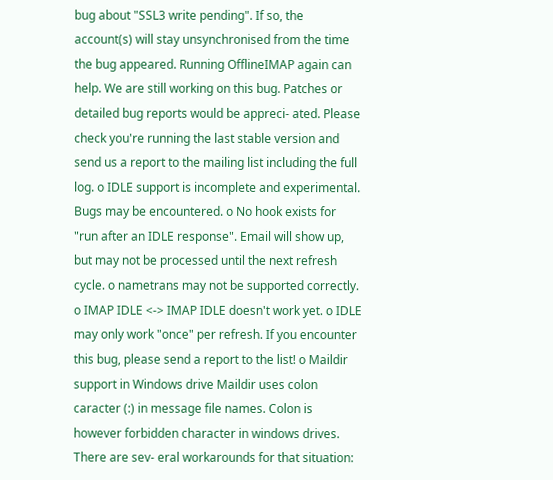bug about "SSL3 write pending". If so, the account(s) will stay unsynchronised from the time the bug appeared. Running OfflineIMAP again can help. We are still working on this bug. Patches or detailed bug reports would be appreci- ated. Please check you're running the last stable version and send us a report to the mailing list including the full log. o IDLE support is incomplete and experimental. Bugs may be encountered. o No hook exists for "run after an IDLE response". Email will show up, but may not be processed until the next refresh cycle. o nametrans may not be supported correctly. o IMAP IDLE <-> IMAP IDLE doesn't work yet. o IDLE may only work "once" per refresh. If you encounter this bug, please send a report to the list! o Maildir support in Windows drive Maildir uses colon caracter (:) in message file names. Colon is however forbidden character in windows drives. There are sev- eral workarounds for that situation: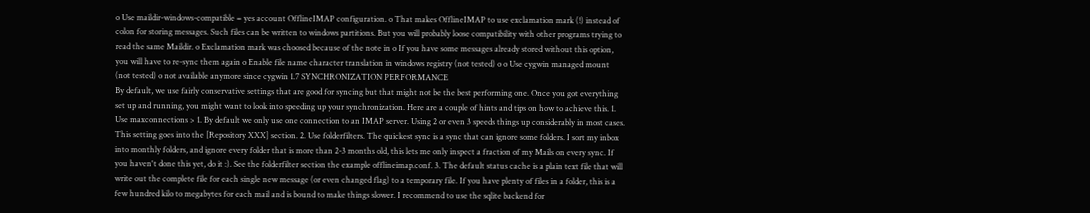o Use maildir-windows-compatible = yes account OfflineIMAP configuration. o That makes OfflineIMAP to use exclamation mark (!) instead of colon for storing messages. Such files can be written to windows partitions. But you will probably loose compatibility with other programs trying to read the same Maildir. o Exclamation mark was choosed because of the note in o If you have some messages already stored without this option, you will have to re-sync them again o Enable file name character translation in windows registry (not tested) o o Use cygwin managed mount (not tested) o not available anymore since cygwin 1.7 SYNCHRONIZATION PERFORMANCE
By default, we use fairly conservative settings that are good for syncing but that might not be the best performing one. Once you got everything set up and running, you might want to look into speeding up your synchronization. Here are a couple of hints and tips on how to achieve this. 1. Use maxconnections > 1. By default we only use one connection to an IMAP server. Using 2 or even 3 speeds things up considerably in most cases. This setting goes into the [Repository XXX] section. 2. Use folderfilters. The quickest sync is a sync that can ignore some folders. I sort my inbox into monthly folders, and ignore every folder that is more than 2-3 months old, this lets me only inspect a fraction of my Mails on every sync. If you haven't done this yet, do it :). See the folderfilter section the example offlineimap.conf. 3. The default status cache is a plain text file that will write out the complete file for each single new message (or even changed flag) to a temporary file. If you have plenty of files in a folder, this is a few hundred kilo to megabytes for each mail and is bound to make things slower. I recommend to use the sqlite backend for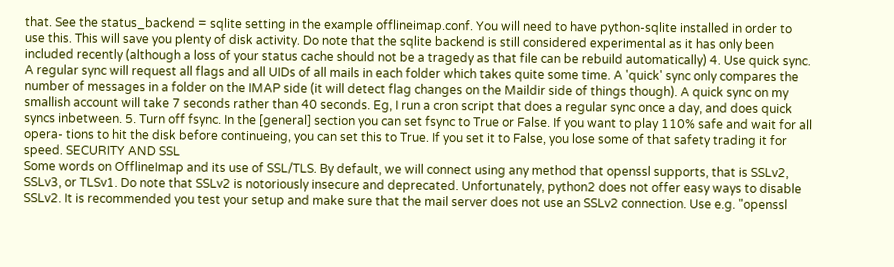that. See the status_backend = sqlite setting in the example offlineimap.conf. You will need to have python-sqlite installed in order to use this. This will save you plenty of disk activity. Do note that the sqlite backend is still considered experimental as it has only been included recently (although a loss of your status cache should not be a tragedy as that file can be rebuild automatically) 4. Use quick sync. A regular sync will request all flags and all UIDs of all mails in each folder which takes quite some time. A 'quick' sync only compares the number of messages in a folder on the IMAP side (it will detect flag changes on the Maildir side of things though). A quick sync on my smallish account will take 7 seconds rather than 40 seconds. Eg, I run a cron script that does a regular sync once a day, and does quick syncs inbetween. 5. Turn off fsync. In the [general] section you can set fsync to True or False. If you want to play 110% safe and wait for all opera- tions to hit the disk before continueing, you can set this to True. If you set it to False, you lose some of that safety trading it for speed. SECURITY AND SSL
Some words on OfflineImap and its use of SSL/TLS. By default, we will connect using any method that openssl supports, that is SSLv2, SSLv3, or TLSv1. Do note that SSLv2 is notoriously insecure and deprecated. Unfortunately, python2 does not offer easy ways to disable SSLv2. It is recommended you test your setup and make sure that the mail server does not use an SSLv2 connection. Use e.g. "openssl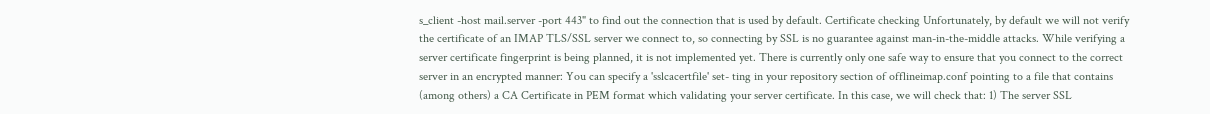s_client -host mail.server -port 443" to find out the connection that is used by default. Certificate checking Unfortunately, by default we will not verify the certificate of an IMAP TLS/SSL server we connect to, so connecting by SSL is no guarantee against man-in-the-middle attacks. While verifying a server certificate fingerprint is being planned, it is not implemented yet. There is currently only one safe way to ensure that you connect to the correct server in an encrypted manner: You can specify a 'sslcacertfile' set- ting in your repository section of offlineimap.conf pointing to a file that contains (among others) a CA Certificate in PEM format which validating your server certificate. In this case, we will check that: 1) The server SSL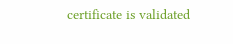certificate is validated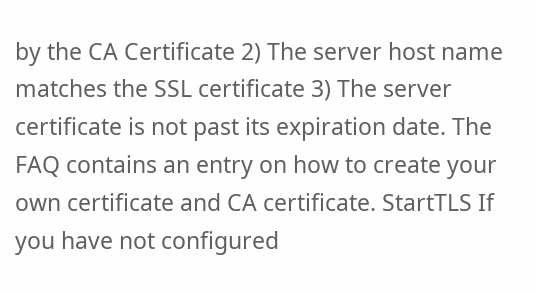by the CA Certificate 2) The server host name matches the SSL certificate 3) The server certificate is not past its expiration date. The FAQ contains an entry on how to create your own certificate and CA certificate. StartTLS If you have not configured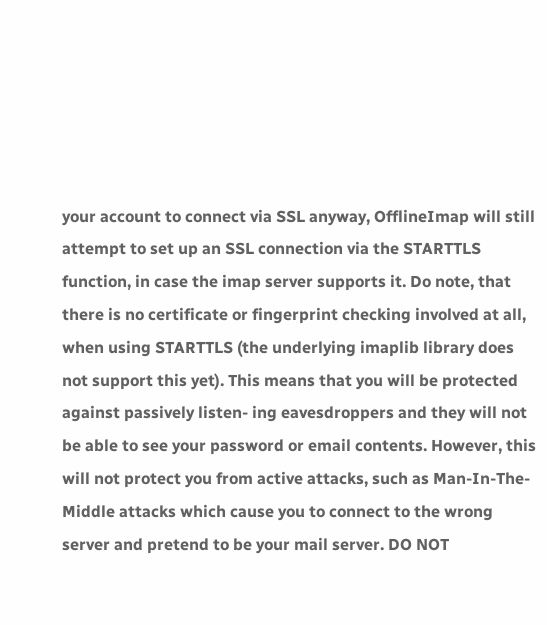your account to connect via SSL anyway, OfflineImap will still attempt to set up an SSL connection via the STARTTLS function, in case the imap server supports it. Do note, that there is no certificate or fingerprint checking involved at all, when using STARTTLS (the underlying imaplib library does not support this yet). This means that you will be protected against passively listen- ing eavesdroppers and they will not be able to see your password or email contents. However, this will not protect you from active attacks, such as Man-In-The-Middle attacks which cause you to connect to the wrong server and pretend to be your mail server. DO NOT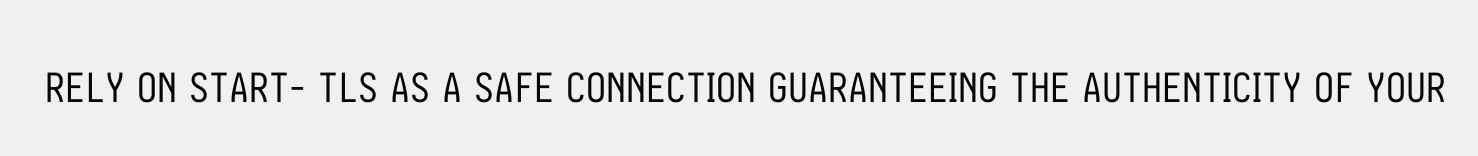RELY ON START- TLS AS A SAFE CONNECTION GUARANTEEING THE AUTHENTICITY OF YOUR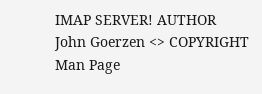IMAP SERVER! AUTHOR
John Goerzen <> COPYRIGHT
Man Page